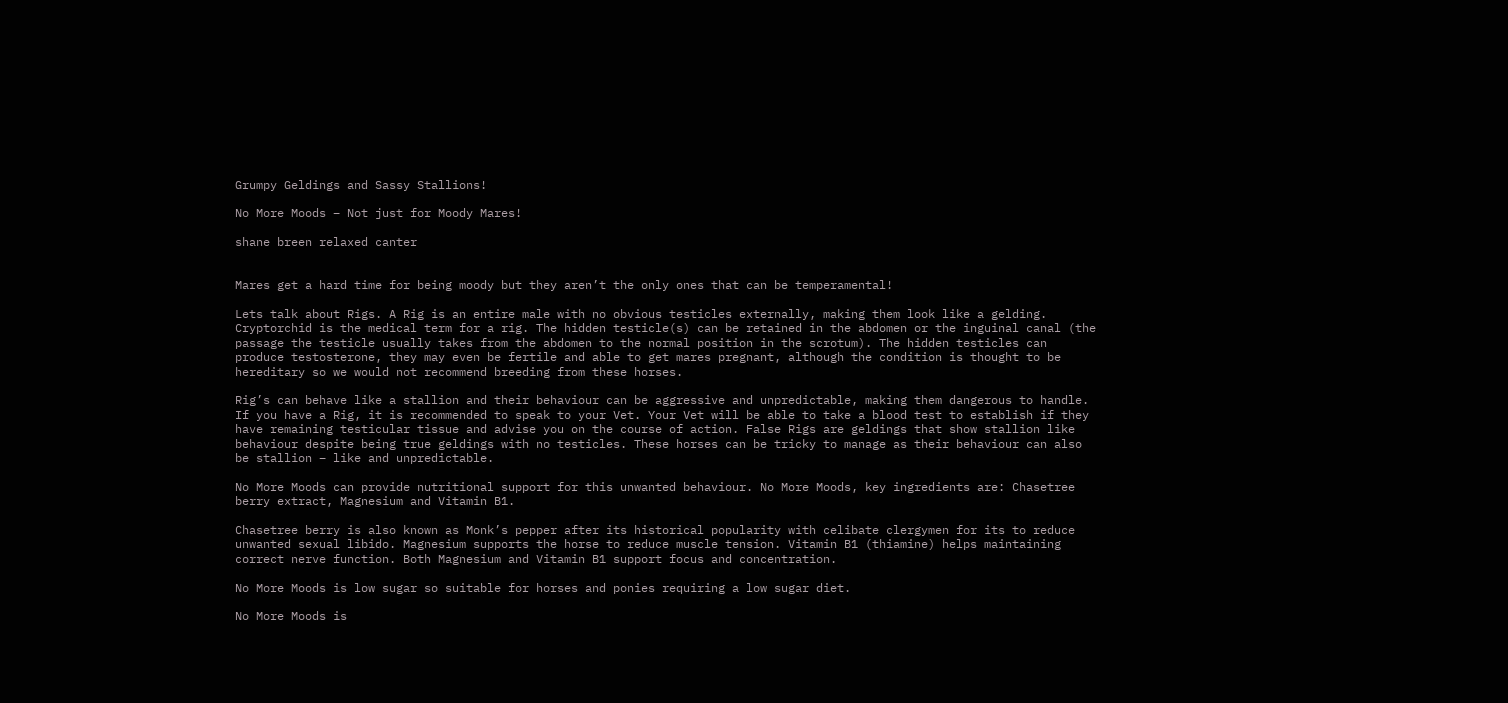Grumpy Geldings and Sassy Stallions!

No More Moods – Not just for Moody Mares!

shane breen relaxed canter


Mares get a hard time for being moody but they aren’t the only ones that can be temperamental!

Lets talk about Rigs. A Rig is an entire male with no obvious testicles externally, making them look like a gelding. Cryptorchid is the medical term for a rig. The hidden testicle(s) can be retained in the abdomen or the inguinal canal (the passage the testicle usually takes from the abdomen to the normal position in the scrotum). The hidden testicles can produce testosterone, they may even be fertile and able to get mares pregnant, although the condition is thought to be hereditary so we would not recommend breeding from these horses.

Rig’s can behave like a stallion and their behaviour can be aggressive and unpredictable, making them dangerous to handle. If you have a Rig, it is recommended to speak to your Vet. Your Vet will be able to take a blood test to establish if they have remaining testicular tissue and advise you on the course of action. False Rigs are geldings that show stallion like behaviour despite being true geldings with no testicles. These horses can be tricky to manage as their behaviour can also be stallion – like and unpredictable.

No More Moods can provide nutritional support for this unwanted behaviour. No More Moods, key ingredients are: Chasetree berry extract, Magnesium and Vitamin B1.

Chasetree berry is also known as Monk’s pepper after its historical popularity with celibate clergymen for its to reduce unwanted sexual libido. Magnesium supports the horse to reduce muscle tension. Vitamin B1 (thiamine) helps maintaining correct nerve function. Both Magnesium and Vitamin B1 support focus and concentration.

No More Moods is low sugar so suitable for horses and ponies requiring a low sugar diet.

No More Moods is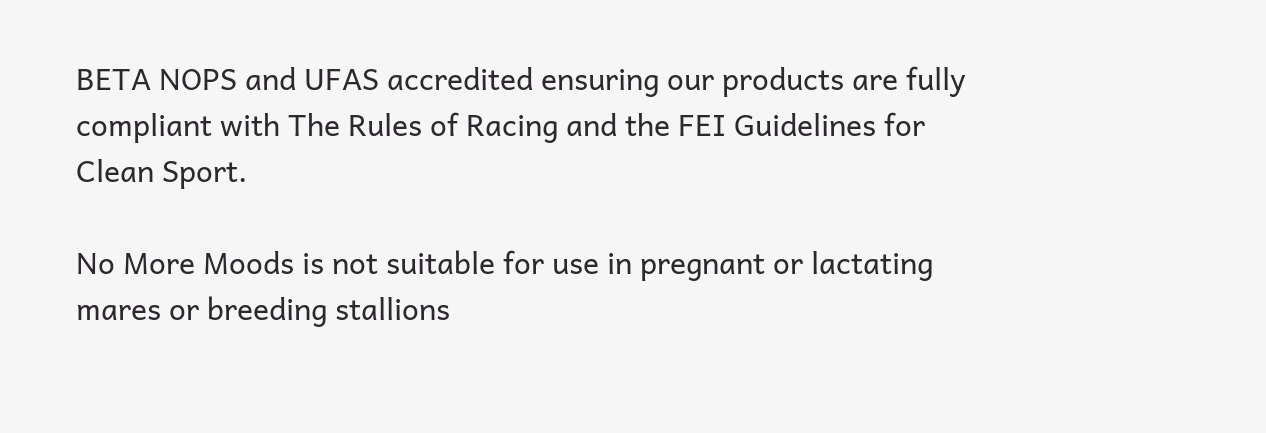BETA NOPS and UFAS accredited ensuring our products are fully compliant with The Rules of Racing and the FEI Guidelines for Clean Sport.

No More Moods is not suitable for use in pregnant or lactating mares or breeding stallions